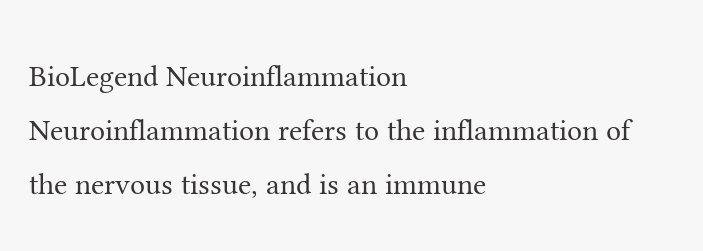BioLegend Neuroinflammation
Neuroinflammation refers to the inflammation of the nervous tissue, and is an immune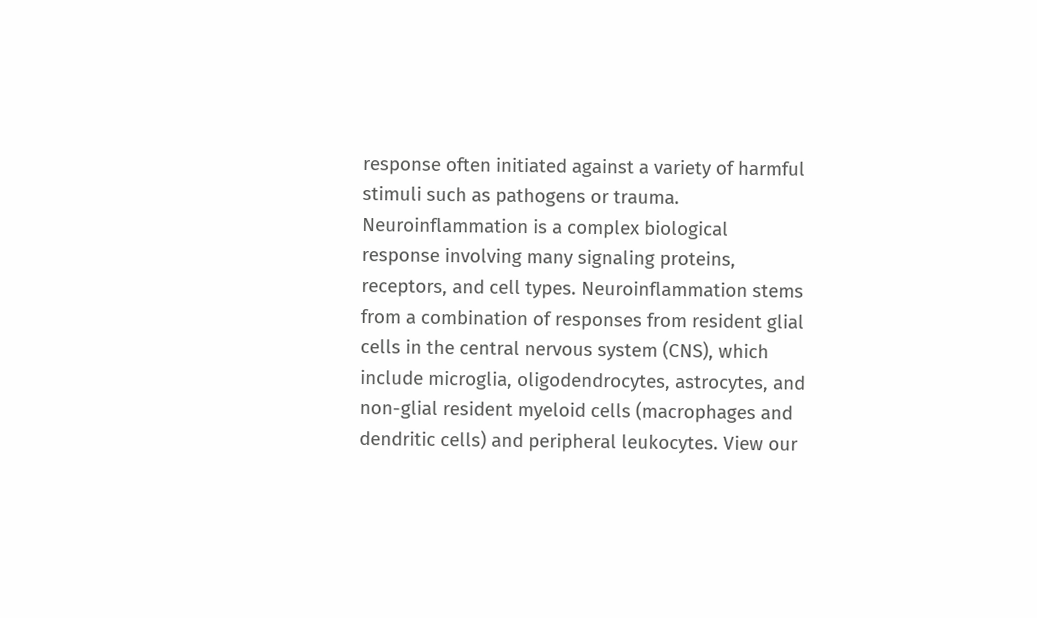response often initiated against a variety of harmful stimuli such as pathogens or trauma. Neuroinflammation is a complex biological response involving many signaling proteins, receptors, and cell types. Neuroinflammation stems from a combination of responses from resident glial cells in the central nervous system (CNS), which include microglia, oligodendrocytes, astrocytes, and non-glial resident myeloid cells (macrophages and dendritic cells) and peripheral leukocytes. View our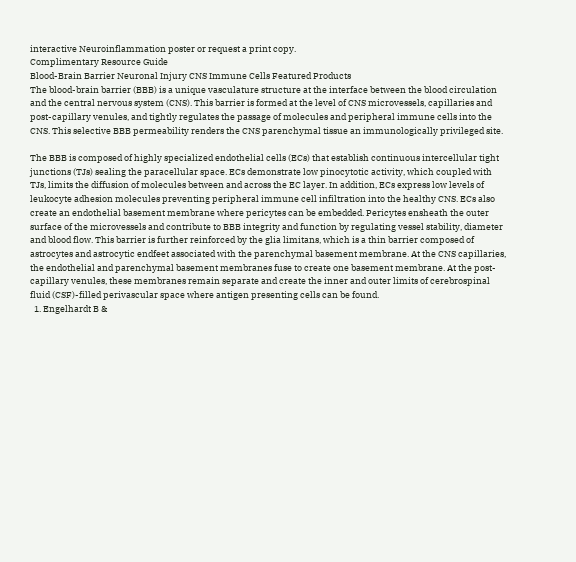interactive Neuroinflammation poster or request a print copy.
Complimentary Resource Guide
Blood-Brain Barrier Neuronal Injury CNS Immune Cells Featured Products
The blood-brain barrier (BBB) is a unique vasculature structure at the interface between the blood circulation and the central nervous system (CNS). This barrier is formed at the level of CNS microvessels, capillaries and post-capillary venules, and tightly regulates the passage of molecules and peripheral immune cells into the CNS. This selective BBB permeability renders the CNS parenchymal tissue an immunologically privileged site.

The BBB is composed of highly specialized endothelial cells (ECs) that establish continuous intercellular tight junctions (TJs) sealing the paracellular space. ECs demonstrate low pinocytotic activity, which coupled with TJs, limits the diffusion of molecules between and across the EC layer. In addition, ECs express low levels of leukocyte adhesion molecules preventing peripheral immune cell infiltration into the healthy CNS. ECs also create an endothelial basement membrane where pericytes can be embedded. Pericytes ensheath the outer surface of the microvessels and contribute to BBB integrity and function by regulating vessel stability, diameter and blood flow. This barrier is further reinforced by the glia limitans, which is a thin barrier composed of astrocytes and astrocytic endfeet associated with the parenchymal basement membrane. At the CNS capillaries, the endothelial and parenchymal basement membranes fuse to create one basement membrane. At the post-capillary venules, these membranes remain separate and create the inner and outer limits of cerebrospinal fluid (CSF)-filled perivascular space where antigen presenting cells can be found.
  1. Engelhardt B &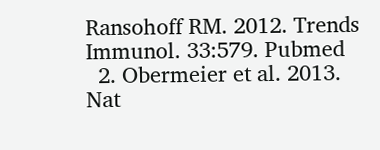Ransohoff RM. 2012. Trends Immunol. 33:579. Pubmed
  2. Obermeier et al. 2013. Nat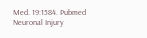Med. 19:1584. Pubmed
Neuronal Injury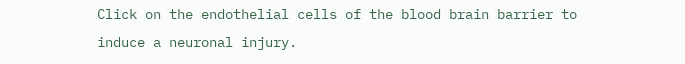Click on the endothelial cells of the blood brain barrier to induce a neuronal injury.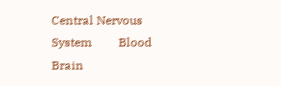Central Nervous System         Blood Brain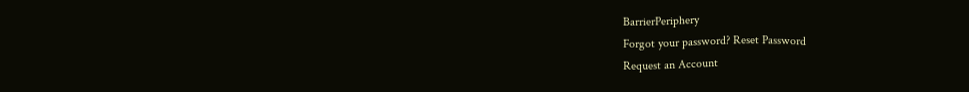BarrierPeriphery
Forgot your password? Reset Password
Request an Account